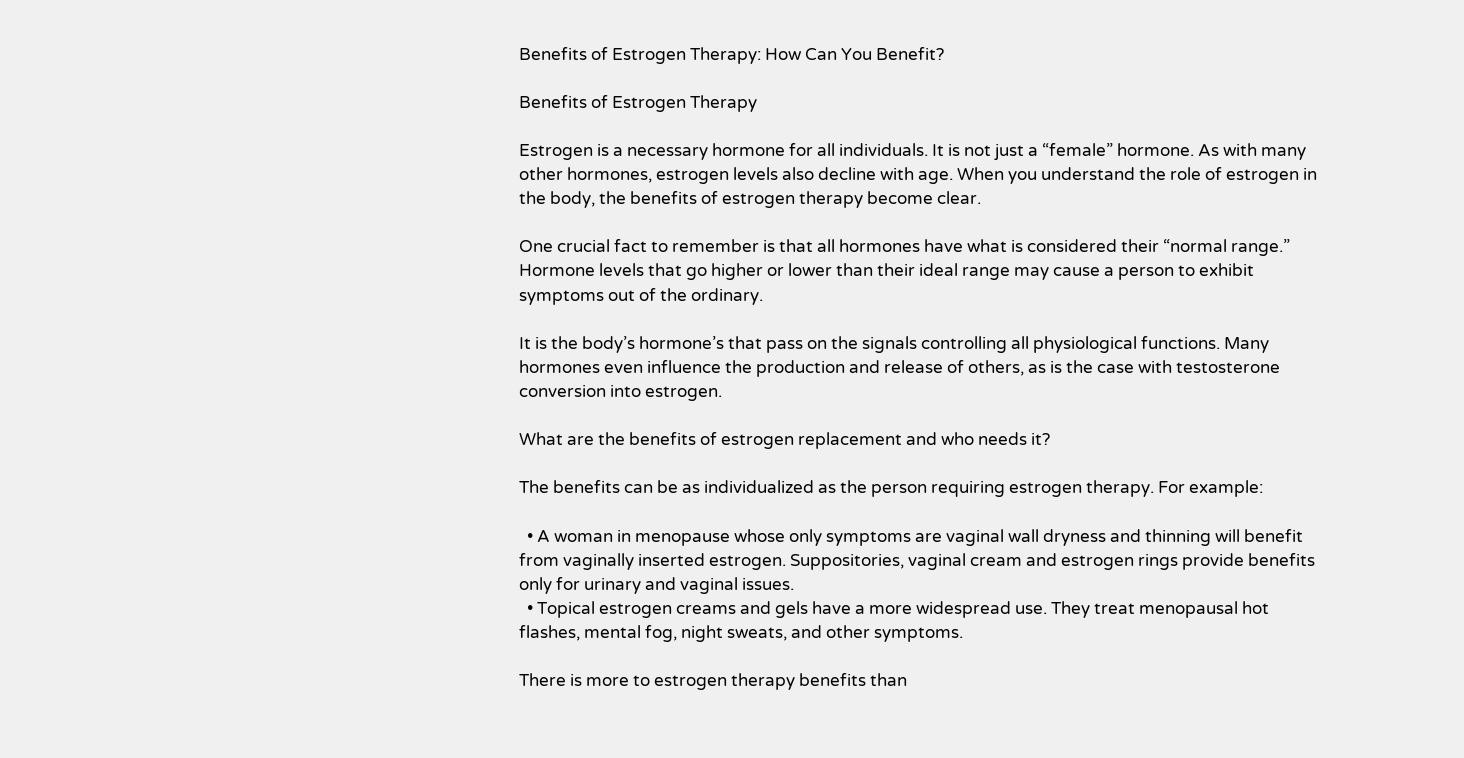Benefits of Estrogen Therapy: How Can You Benefit?

Benefits of Estrogen Therapy

Estrogen is a necessary hormone for all individuals. It is not just a “female” hormone. As with many other hormones, estrogen levels also decline with age. When you understand the role of estrogen in the body, the benefits of estrogen therapy become clear.

One crucial fact to remember is that all hormones have what is considered their “normal range.” Hormone levels that go higher or lower than their ideal range may cause a person to exhibit symptoms out of the ordinary.

It is the body’s hormone’s that pass on the signals controlling all physiological functions. Many hormones even influence the production and release of others, as is the case with testosterone conversion into estrogen.

What are the benefits of estrogen replacement and who needs it?

The benefits can be as individualized as the person requiring estrogen therapy. For example:

  • A woman in menopause whose only symptoms are vaginal wall dryness and thinning will benefit from vaginally inserted estrogen. Suppositories, vaginal cream and estrogen rings provide benefits only for urinary and vaginal issues.
  • Topical estrogen creams and gels have a more widespread use. They treat menopausal hot flashes, mental fog, night sweats, and other symptoms.

There is more to estrogen therapy benefits than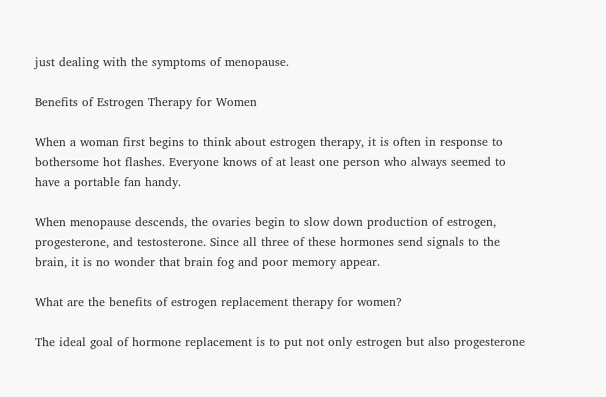just dealing with the symptoms of menopause.

Benefits of Estrogen Therapy for Women

When a woman first begins to think about estrogen therapy, it is often in response to bothersome hot flashes. Everyone knows of at least one person who always seemed to have a portable fan handy.

When menopause descends, the ovaries begin to slow down production of estrogen, progesterone, and testosterone. Since all three of these hormones send signals to the brain, it is no wonder that brain fog and poor memory appear.

What are the benefits of estrogen replacement therapy for women?

The ideal goal of hormone replacement is to put not only estrogen but also progesterone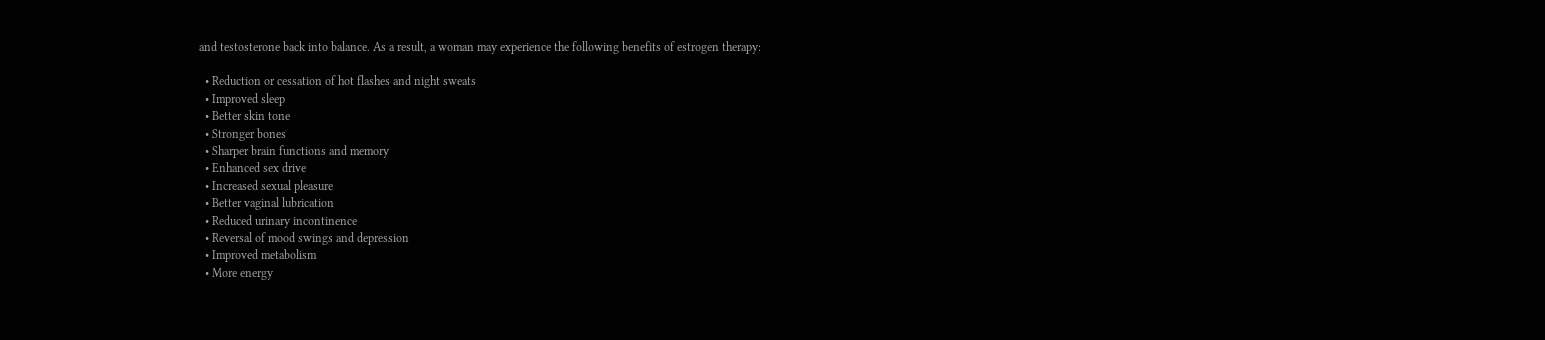and testosterone back into balance. As a result, a woman may experience the following benefits of estrogen therapy:

  • Reduction or cessation of hot flashes and night sweats
  • Improved sleep
  • Better skin tone
  • Stronger bones
  • Sharper brain functions and memory
  • Enhanced sex drive
  • Increased sexual pleasure
  • Better vaginal lubrication
  • Reduced urinary incontinence
  • Reversal of mood swings and depression
  • Improved metabolism
  • More energy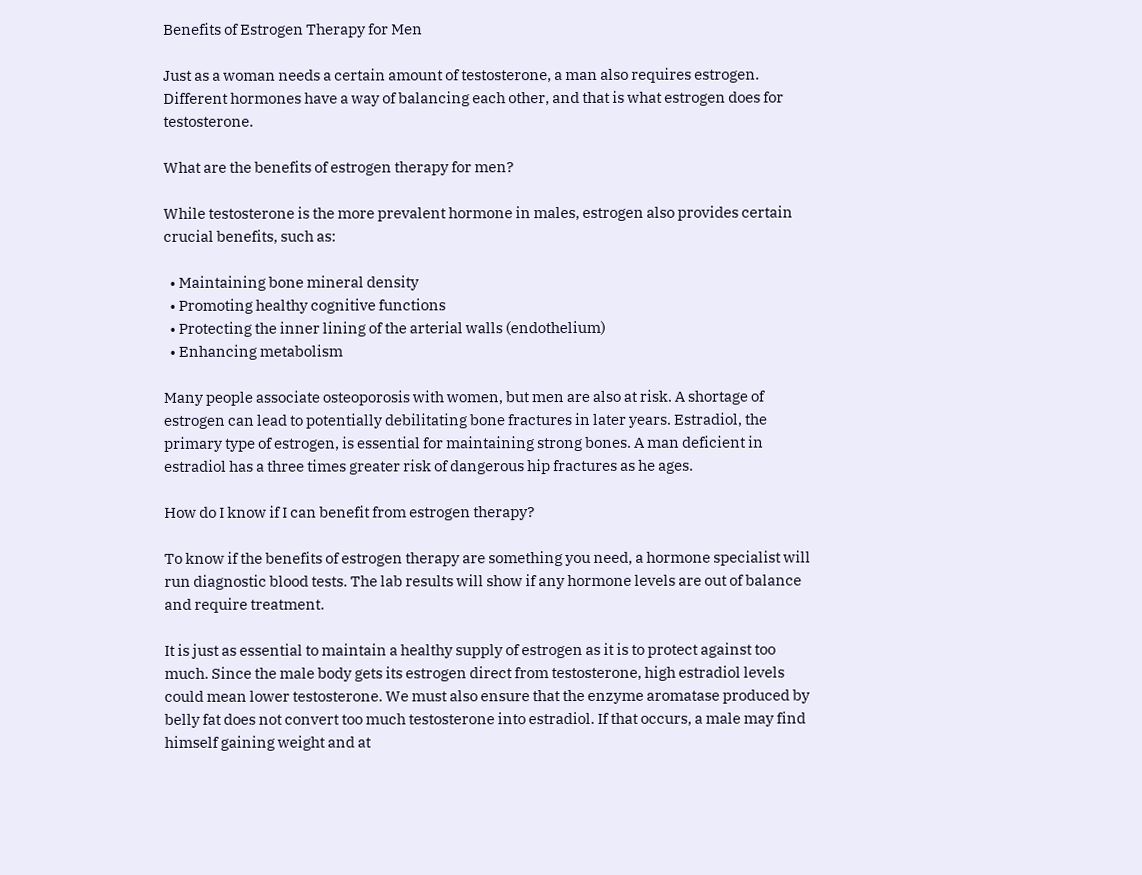Benefits of Estrogen Therapy for Men

Just as a woman needs a certain amount of testosterone, a man also requires estrogen. Different hormones have a way of balancing each other, and that is what estrogen does for testosterone.

What are the benefits of estrogen therapy for men?

While testosterone is the more prevalent hormone in males, estrogen also provides certain crucial benefits, such as:

  • Maintaining bone mineral density
  • Promoting healthy cognitive functions
  • Protecting the inner lining of the arterial walls (endothelium)
  • Enhancing metabolism

Many people associate osteoporosis with women, but men are also at risk. A shortage of estrogen can lead to potentially debilitating bone fractures in later years. Estradiol, the primary type of estrogen, is essential for maintaining strong bones. A man deficient in estradiol has a three times greater risk of dangerous hip fractures as he ages.

How do I know if I can benefit from estrogen therapy?

To know if the benefits of estrogen therapy are something you need, a hormone specialist will run diagnostic blood tests. The lab results will show if any hormone levels are out of balance and require treatment.

It is just as essential to maintain a healthy supply of estrogen as it is to protect against too much. Since the male body gets its estrogen direct from testosterone, high estradiol levels could mean lower testosterone. We must also ensure that the enzyme aromatase produced by belly fat does not convert too much testosterone into estradiol. If that occurs, a male may find himself gaining weight and at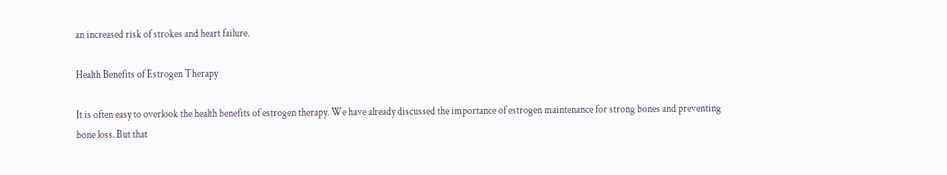an increased risk of strokes and heart failure.

Health Benefits of Estrogen Therapy

It is often easy to overlook the health benefits of estrogen therapy. We have already discussed the importance of estrogen maintenance for strong bones and preventing bone loss. But that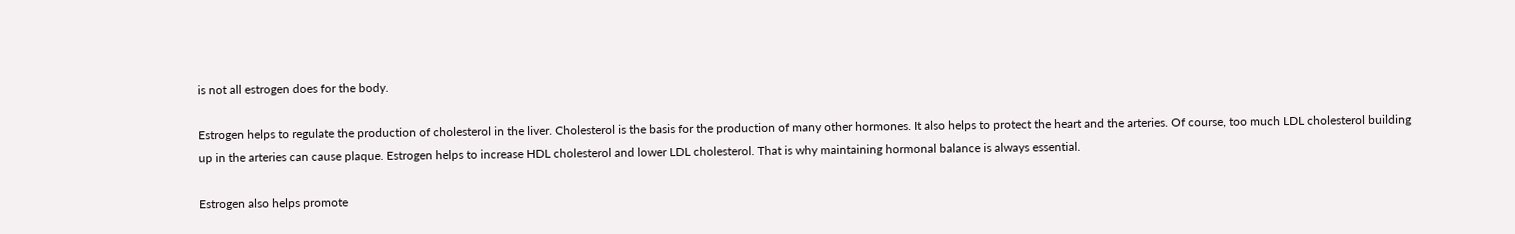is not all estrogen does for the body.

Estrogen helps to regulate the production of cholesterol in the liver. Cholesterol is the basis for the production of many other hormones. It also helps to protect the heart and the arteries. Of course, too much LDL cholesterol building up in the arteries can cause plaque. Estrogen helps to increase HDL cholesterol and lower LDL cholesterol. That is why maintaining hormonal balance is always essential.

Estrogen also helps promote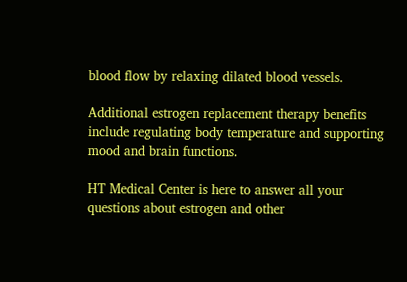blood flow by relaxing dilated blood vessels.

Additional estrogen replacement therapy benefits include regulating body temperature and supporting mood and brain functions.

HT Medical Center is here to answer all your questions about estrogen and other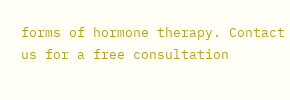forms of hormone therapy. Contact us for a free consultation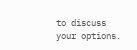to discuss your options.